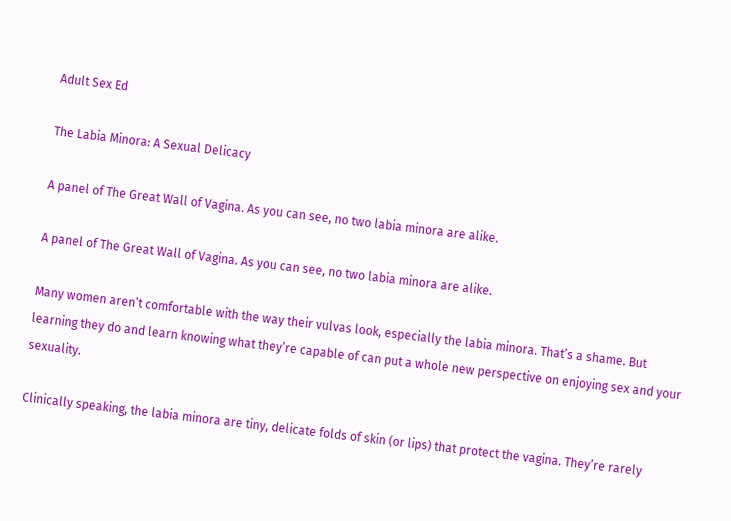Adult Sex Ed

The Labia Minora: A Sexual Delicacy

A panel of The Great Wall of Vagina. As you can see, no two labia minora are alike.

A panel of The Great Wall of Vagina. As you can see, no two labia minora are alike.

Many women aren’t comfortable with the way their vulvas look, especially the labia minora. That’s a shame. But learning they do and learn knowing what they’re capable of can put a whole new perspective on enjoying sex and your sexuality.

Clinically speaking, the labia minora are tiny, delicate folds of skin (or lips) that protect the vagina. They’re rarely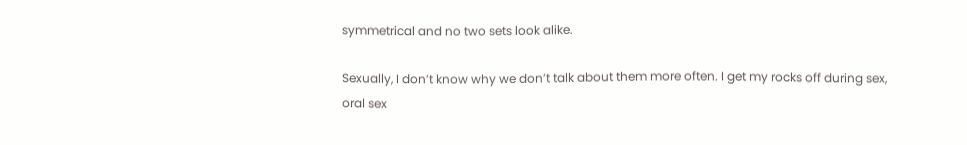symmetrical and no two sets look alike.

Sexually, I don’t know why we don’t talk about them more often. I get my rocks off during sex, oral sex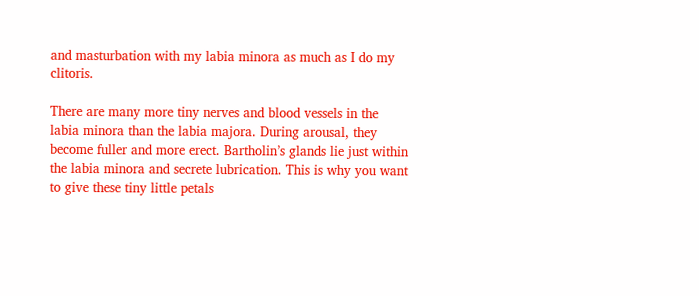and masturbation with my labia minora as much as I do my clitoris.

There are many more tiny nerves and blood vessels in the labia minora than the labia majora. During arousal, they become fuller and more erect. Bartholin’s glands lie just within the labia minora and secrete lubrication. This is why you want to give these tiny little petals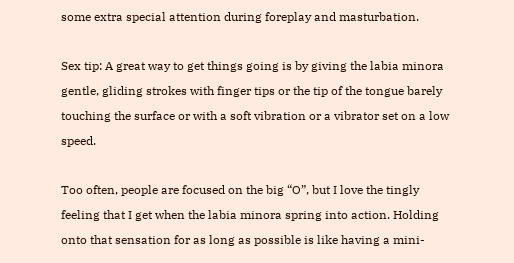some extra special attention during foreplay and masturbation.

Sex tip: A great way to get things going is by giving the labia minora gentle, gliding strokes with finger tips or the tip of the tongue barely touching the surface or with a soft vibration or a vibrator set on a low speed.

Too often, people are focused on the big “O”, but I love the tingly feeling that I get when the labia minora spring into action. Holding onto that sensation for as long as possible is like having a mini-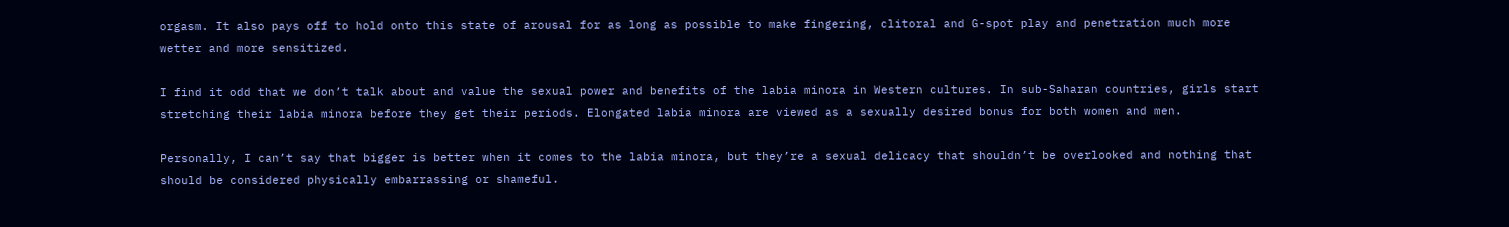orgasm. It also pays off to hold onto this state of arousal for as long as possible to make fingering, clitoral and G-spot play and penetration much more wetter and more sensitized.

I find it odd that we don’t talk about and value the sexual power and benefits of the labia minora in Western cultures. In sub-Saharan countries, girls start stretching their labia minora before they get their periods. Elongated labia minora are viewed as a sexually desired bonus for both women and men.

Personally, I can’t say that bigger is better when it comes to the labia minora, but they’re a sexual delicacy that shouldn’t be overlooked and nothing that should be considered physically embarrassing or shameful.